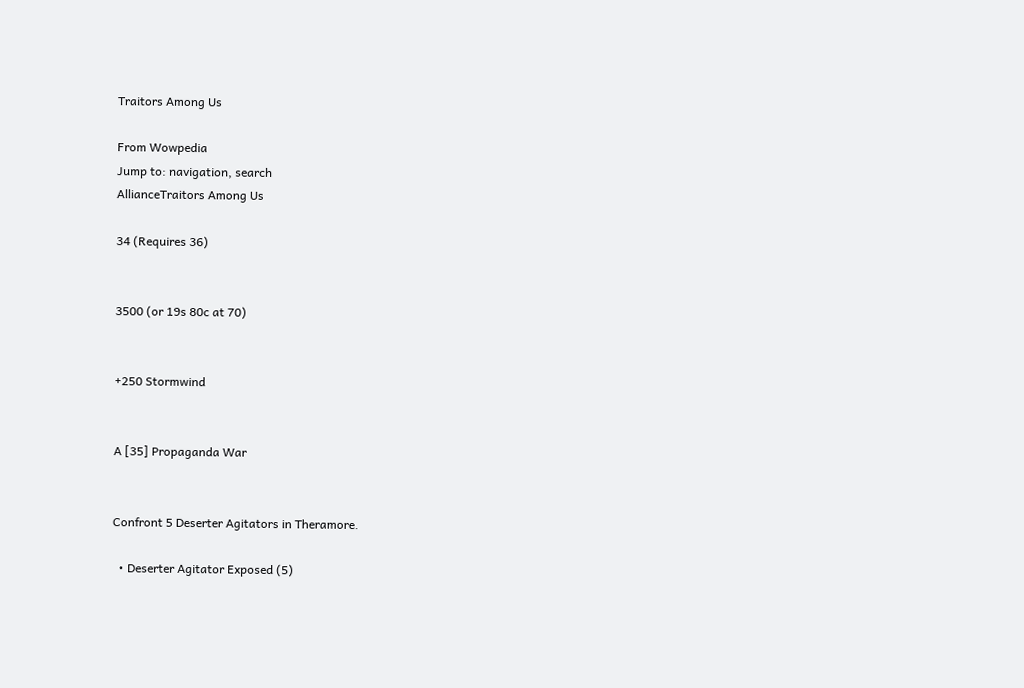Traitors Among Us

From Wowpedia
Jump to: navigation, search
AllianceTraitors Among Us

34 (Requires 36)


3500 (or 19s 80c at 70)


+250 Stormwind


A [35] Propaganda War


Confront 5 Deserter Agitators in Theramore.

  • Deserter Agitator Exposed (5)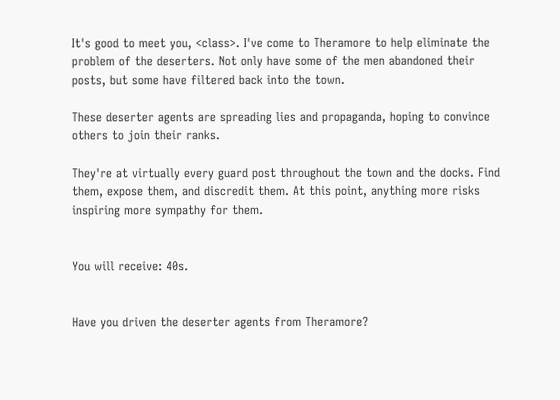It's good to meet you, <class>. I've come to Theramore to help eliminate the problem of the deserters. Not only have some of the men abandoned their posts, but some have filtered back into the town.

These deserter agents are spreading lies and propaganda, hoping to convince others to join their ranks.

They're at virtually every guard post throughout the town and the docks. Find them, expose them, and discredit them. At this point, anything more risks inspiring more sympathy for them.


You will receive: 40s.


Have you driven the deserter agents from Theramore?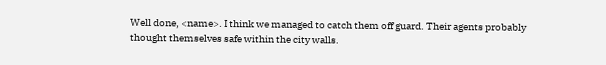Well done, <name>. I think we managed to catch them off guard. Their agents probably thought themselves safe within the city walls.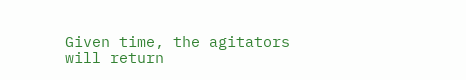Given time, the agitators will return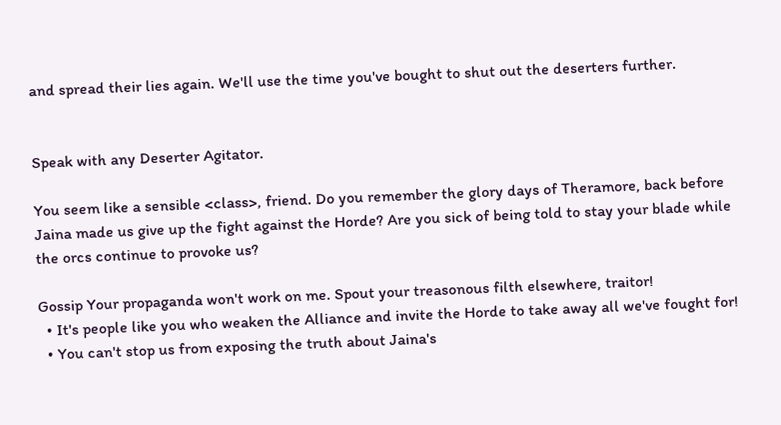and spread their lies again. We'll use the time you've bought to shut out the deserters further.


Speak with any Deserter Agitator.

You seem like a sensible <class>, friend. Do you remember the glory days of Theramore, back before Jaina made us give up the fight against the Horde? Are you sick of being told to stay your blade while the orcs continue to provoke us?

Gossip Your propaganda won't work on me. Spout your treasonous filth elsewhere, traitor!
  • It's people like you who weaken the Alliance and invite the Horde to take away all we've fought for!
  • You can't stop us from exposing the truth about Jaina's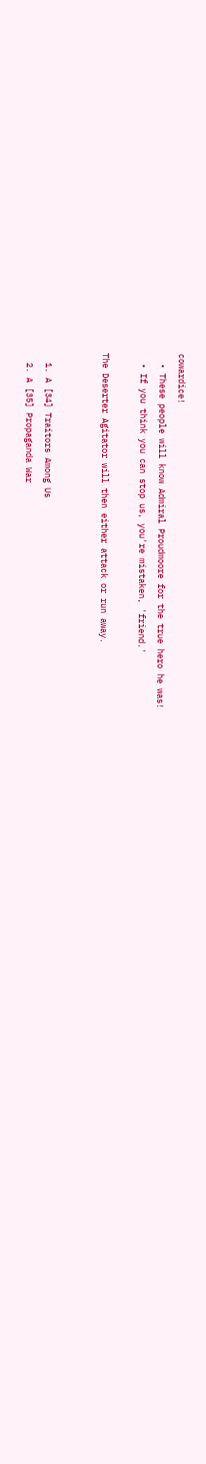cowardice!
  • These people will know Admiral Proudmoore for the true hero he was!
  • If you think you can stop us, you're mistaken, 'friend.'

The Deserter Agitator will then either attack or run away.


  1. A [34] Traitors Among Us
  2. A [35] Propaganda War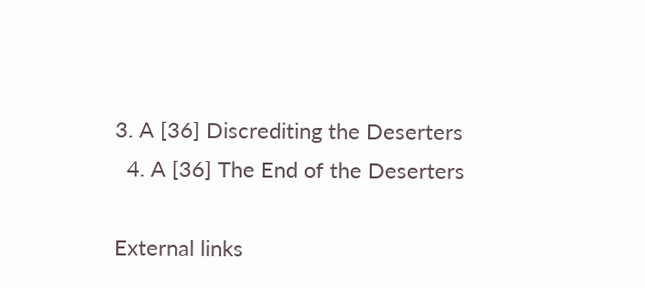3. A [36] Discrediting the Deserters
  4. A [36] The End of the Deserters

External links